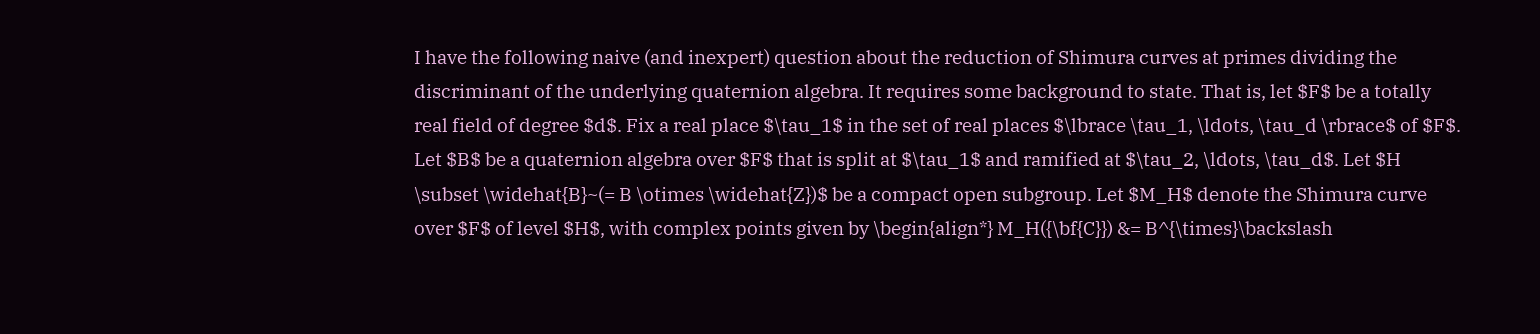I have the following naive (and inexpert) question about the reduction of Shimura curves at primes dividing the discriminant of the underlying quaternion algebra. It requires some background to state. That is, let $F$ be a totally real field of degree $d$. Fix a real place $\tau_1$ in the set of real places $\lbrace \tau_1, \ldots, \tau_d \rbrace$ of $F$. Let $B$ be a quaternion algebra over $F$ that is split at $\tau_1$ and ramified at $\tau_2, \ldots, \tau_d$. Let $H \subset \widehat{B}~(= B \otimes \widehat{Z})$ be a compact open subgroup. Let $M_H$ denote the Shimura curve over $F$ of level $H$, with complex points given by \begin{align*} M_H({\bf{C}}) &= B^{\times}\backslash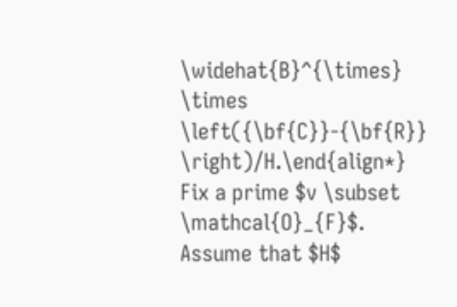\widehat{B}^{\times} \times \left({\bf{C}}-{\bf{R}} \right)/H.\end{align*} Fix a prime $v \subset \mathcal{O}_{F}$. Assume that $H$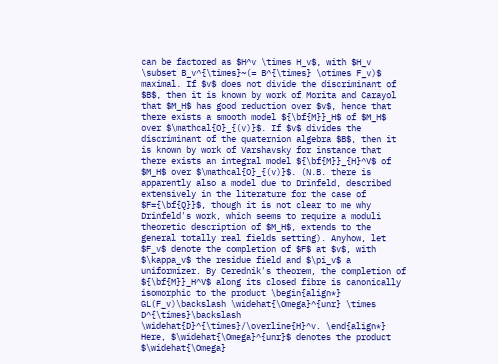can be factored as $H^v \times H_v$, with $H_v \subset B_v^{\times}~(= B^{\times} \otimes F_v)$ maximal. If $v$ does not divide the discriminant of $B$, then it is known by work of Morita and Carayol that $M_H$ has good reduction over $v$, hence that there exists a smooth model ${\bf{M}}_H$ of $M_H$ over $\mathcal{O}_{(v)}$. If $v$ divides the discriminant of the quaternion algebra $B$, then it is known by work of Varshavsky for instance that there exists an integral model ${\bf{M}}_{H}^V$ of $M_H$ over $\mathcal{O}_{(v)}$. (N.B. there is apparently also a model due to Drinfeld, described extensively in the literature for the case of $F={\bf{Q}}$, though it is not clear to me why Drinfeld's work, which seems to require a moduli theoretic description of $M_H$, extends to the general totally real fields setting). Anyhow, let $F_v$ denote the completion of $F$ at $v$, with $\kappa_v$ the residue field and $\pi_v$ a uniformizer. By Cerednik's theorem, the completion of ${\bf{M}}_H^V$ along its closed fibre is canonically isomorphic to the product \begin{align*} GL(F_v)\backslash \widehat{\Omega}^{unr} \times D^{\times}\backslash \widehat{D}^{\times}/\overline{H}^v. \end{align*} Here, $\widehat{\Omega}^{unr}$ denotes the product $\widehat{\Omega}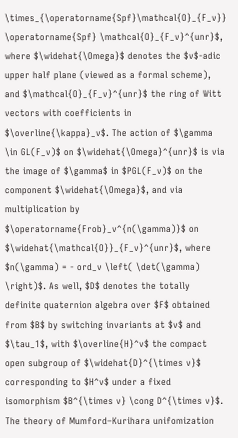\times_{\operatorname{Spf}\mathcal{O}_{F_v}} \operatorname{Spf} \mathcal{O}_{F_v}^{unr}$, where $\widehat{\Omega}$ denotes the $v$-adic upper half plane (viewed as a formal scheme), and $\mathcal{O}_{F_v}^{unr}$ the ring of Witt vectors with coefficients in $\overline{\kappa}_v$. The action of $\gamma \in GL(F_v)$ on $\widehat{\Omega}^{unr}$ is via the image of $\gamma$ in $PGL(F_v)$ on the component $\widehat{\Omega}$, and via multiplication by $\operatorname{Frob}_v^{n(\gamma)}$ on $\widehat{\mathcal{O}}_{F_v}^{unr}$, where $n(\gamma) = - ord_v \left( \det(\gamma) \right)$. As well, $D$ denotes the totally definite quaternion algebra over $F$ obtained from $B$ by switching invariants at $v$ and $\tau_1$, with $\overline{H}^v$ the compact open subgroup of $\widehat{D}^{\times v}$ corresponding to $H^v$ under a fixed isomorphism $B^{\times v} \cong D^{\times v}$. The theory of Mumford–Kurihara unifomization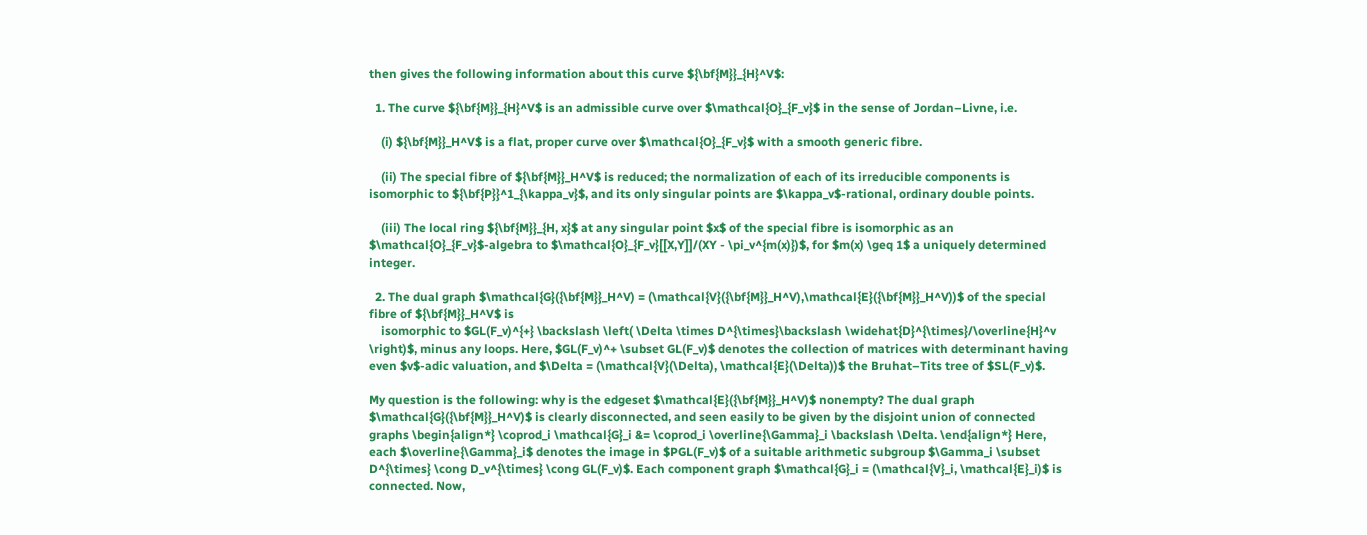then gives the following information about this curve ${\bf{M}}_{H}^V$:

  1. The curve ${\bf{M}}_{H}^V$ is an admissible curve over $\mathcal{O}_{F_v}$ in the sense of Jordan–Livne, i.e.

    (i) ${\bf{M}}_H^V$ is a flat, proper curve over $\mathcal{O}_{F_v}$ with a smooth generic fibre.

    (ii) The special fibre of ${\bf{M}}_H^V$ is reduced; the normalization of each of its irreducible components is isomorphic to ${\bf{P}}^1_{\kappa_v}$, and its only singular points are $\kappa_v$-rational, ordinary double points.

    (iii) The local ring ${\bf{M}}_{H, x}$ at any singular point $x$ of the special fibre is isomorphic as an $\mathcal{O}_{F_v}$-algebra to $\mathcal{O}_{F_v}[[X,Y]]/(XY - \pi_v^{m(x)})$, for $m(x) \geq 1$ a uniquely determined integer.

  2. The dual graph $\mathcal{G}({\bf{M}}_H^V) = (\mathcal{V}({\bf{M}}_H^V),\mathcal{E}({\bf{M}}_H^V))$ of the special fibre of ${\bf{M}}_H^V$ is
    isomorphic to $GL(F_v)^{+} \backslash \left( \Delta \times D^{\times}\backslash \widehat{D}^{\times}/\overline{H}^v \right)$, minus any loops. Here, $GL(F_v)^+ \subset GL(F_v)$ denotes the collection of matrices with determinant having even $v$-adic valuation, and $\Delta = (\mathcal{V}(\Delta), \mathcal{E}(\Delta))$ the Bruhat–Tits tree of $SL(F_v)$.

My question is the following: why is the edgeset $\mathcal{E}({\bf{M}}_H^V)$ nonempty? The dual graph $\mathcal{G}({\bf{M}}_H^V)$ is clearly disconnected, and seen easily to be given by the disjoint union of connected graphs \begin{align*} \coprod_i \mathcal{G}_i &= \coprod_i \overline{\Gamma}_i \backslash \Delta. \end{align*} Here, each $\overline{\Gamma}_i$ denotes the image in $PGL(F_v)$ of a suitable arithmetic subgroup $\Gamma_i \subset D^{\times} \cong D_v^{\times} \cong GL(F_v)$. Each component graph $\mathcal{G}_i = (\mathcal{V}_i, \mathcal{E}_i)$ is connected. Now,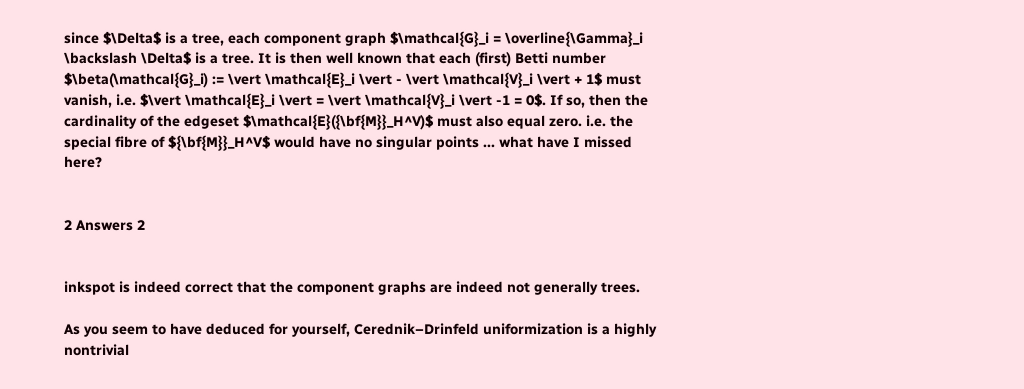since $\Delta$ is a tree, each component graph $\mathcal{G}_i = \overline{\Gamma}_i \backslash \Delta$ is a tree. It is then well known that each (first) Betti number $\beta(\mathcal{G}_i) := \vert \mathcal{E}_i \vert - \vert \mathcal{V}_i \vert + 1$ must vanish, i.e. $\vert \mathcal{E}_i \vert = \vert \mathcal{V}_i \vert -1 = 0$. If so, then the cardinality of the edgeset $\mathcal{E}({\bf{M}}_H^V)$ must also equal zero. i.e. the special fibre of ${\bf{M}}_H^V$ would have no singular points ... what have I missed here?


2 Answers 2


inkspot is indeed correct that the component graphs are indeed not generally trees.

As you seem to have deduced for yourself, Cerednik–Drinfeld uniformization is a highly nontrivial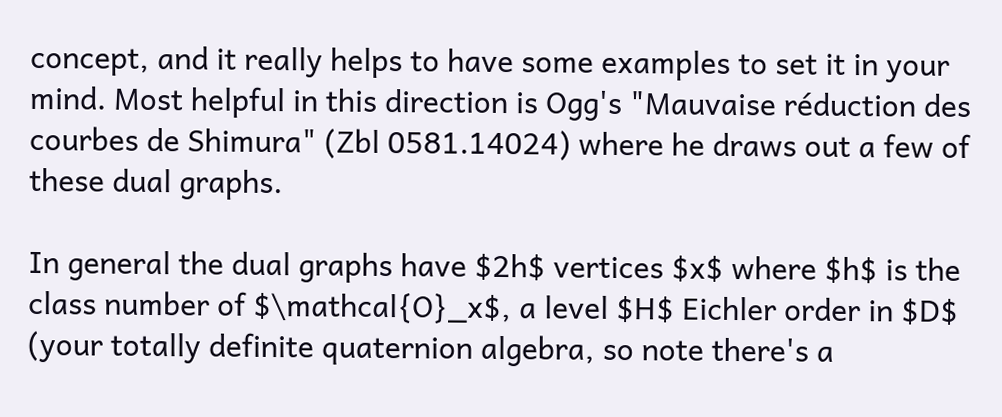concept, and it really helps to have some examples to set it in your mind. Most helpful in this direction is Ogg's "Mauvaise réduction des courbes de Shimura" (Zbl 0581.14024) where he draws out a few of these dual graphs.

In general the dual graphs have $2h$ vertices $x$ where $h$ is the class number of $\mathcal{O}_x$, a level $H$ Eichler order in $D$ (your totally definite quaternion algebra, so note there's a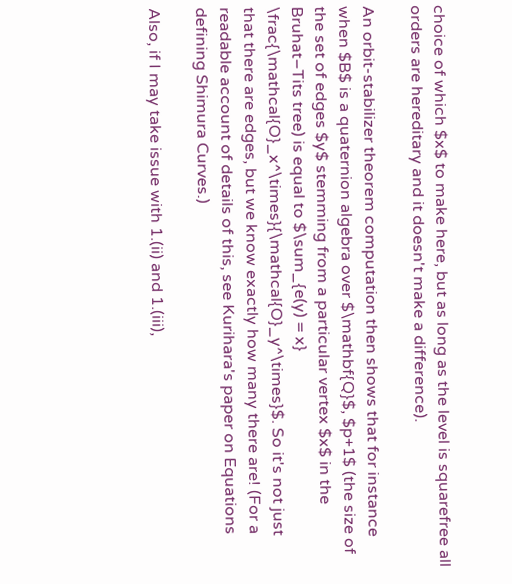choice of which $x$ to make here, but as long as the level is squarefree all orders are hereditary and it doesn't make a difference).

An orbit-stabilizer theorem computation then shows that for instance when $B$ is a quaternion algebra over $\mathbf{Q}$, $p+1$ (the size of the set of edges $y$ stemming from a particular vertex $x$ in the Bruhat–Tits tree) is equal to $\sum_{e(y) = x} \frac{\mathcal{O}_x^\times}{\mathcal{O}_y^\times}$. So it's not just that there are edges, but we know exactly how many there are! (For a readable account of details of this, see Kurihara's paper on Equations defining Shimura Curves.)

Also, if I may take issue with 1.(ii) and 1.(iii),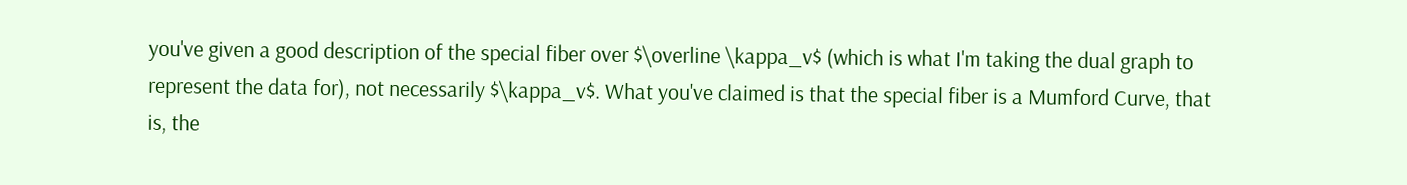you've given a good description of the special fiber over $\overline \kappa_v$ (which is what I'm taking the dual graph to represent the data for), not necessarily $\kappa_v$. What you've claimed is that the special fiber is a Mumford Curve, that is, the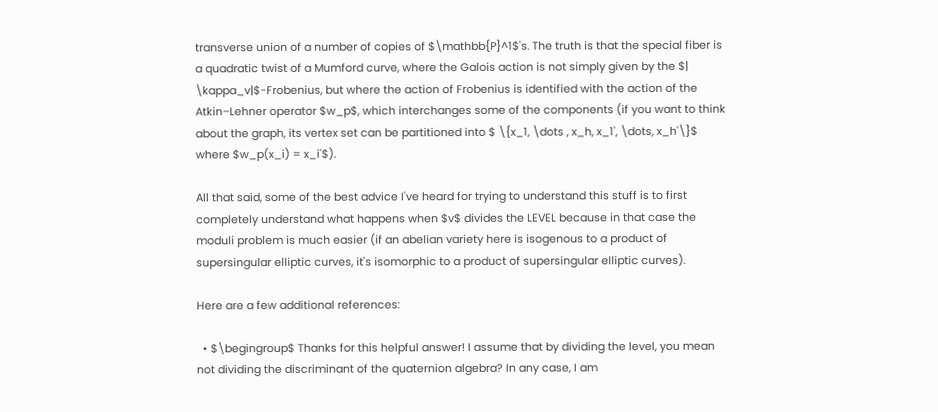transverse union of a number of copies of $\mathbb{P}^1$'s. The truth is that the special fiber is a quadratic twist of a Mumford curve, where the Galois action is not simply given by the $| \kappa_v|$-Frobenius, but where the action of Frobenius is identified with the action of the Atkin–Lehner operator $w_p$, which interchanges some of the components (if you want to think about the graph, its vertex set can be partitioned into $ \{x_1, \dots , x_h, x_1', \dots, x_h'\}$ where $w_p(x_i) = x_i'$).

All that said, some of the best advice I've heard for trying to understand this stuff is to first completely understand what happens when $v$ divides the LEVEL because in that case the moduli problem is much easier (if an abelian variety here is isogenous to a product of supersingular elliptic curves, it's isomorphic to a product of supersingular elliptic curves).

Here are a few additional references:

  • $\begingroup$ Thanks for this helpful answer! I assume that by dividing the level, you mean not dividing the discriminant of the quaternion algebra? In any case, I am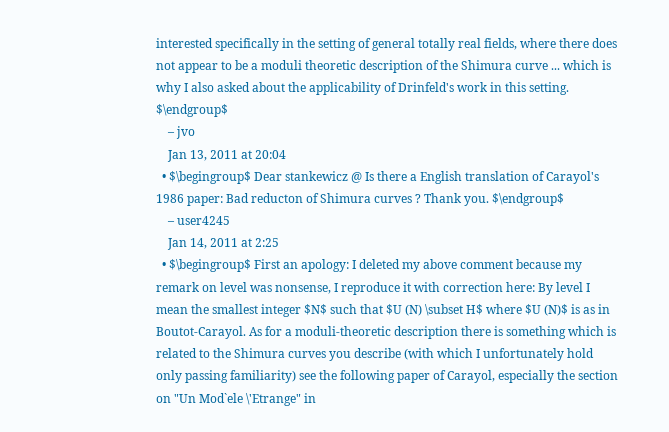interested specifically in the setting of general totally real fields, where there does not appear to be a moduli theoretic description of the Shimura curve ... which is why I also asked about the applicability of Drinfeld's work in this setting. $\endgroup$
    – jvo
    Jan 13, 2011 at 20:04
  • $\begingroup$ Dear stankewicz @ Is there a English translation of Carayol's 1986 paper: Bad reducton of Shimura curves ? Thank you. $\endgroup$
    – user4245
    Jan 14, 2011 at 2:25
  • $\begingroup$ First an apology: I deleted my above comment because my remark on level was nonsense, I reproduce it with correction here: By level I mean the smallest integer $N$ such that $U (N) \subset H$ where $U (N)$ is as in Boutot-Carayol. As for a moduli-theoretic description there is something which is related to the Shimura curves you describe (with which I unfortunately hold only passing familiarity) see the following paper of Carayol, especially the section on "Un Mod`ele \'Etrange" in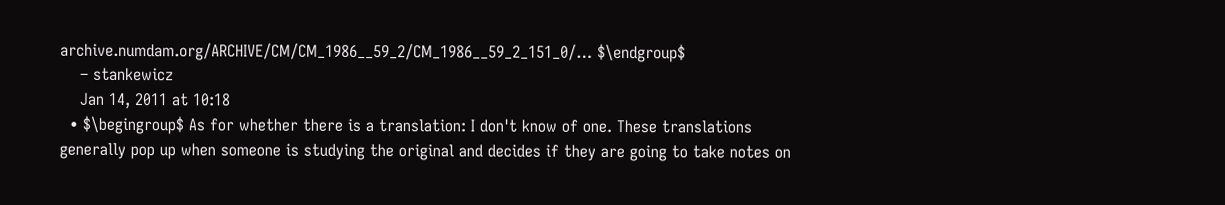archive.numdam.org/ARCHIVE/CM/CM_1986__59_2/CM_1986__59_2_151_0/… $\endgroup$
    – stankewicz
    Jan 14, 2011 at 10:18
  • $\begingroup$ As for whether there is a translation: I don't know of one. These translations generally pop up when someone is studying the original and decides if they are going to take notes on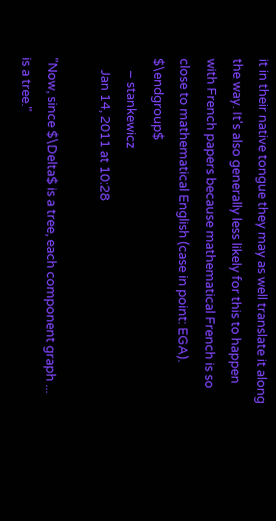it in their native tongue they may as well translate it along the way. It's also generally less likely for this to happen with French papers because mathematical French is so close to mathematical English (case in point: EGA). $\endgroup$
    – stankewicz
    Jan 14, 2011 at 10:28

"Now, since $\Delta$ is a tree, each component graph ... is a tree."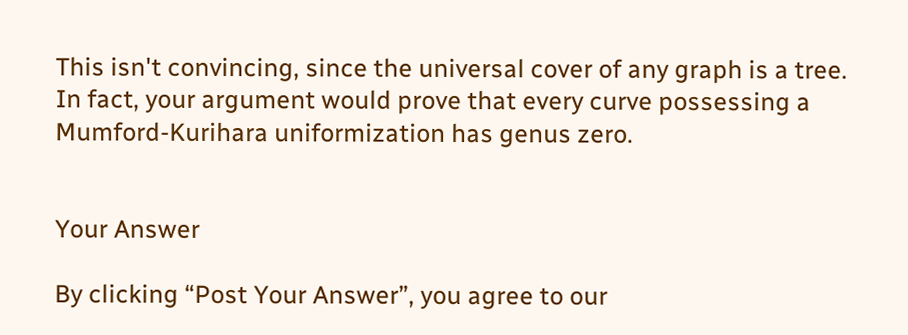This isn't convincing, since the universal cover of any graph is a tree. In fact, your argument would prove that every curve possessing a Mumford-Kurihara uniformization has genus zero.


Your Answer

By clicking “Post Your Answer”, you agree to our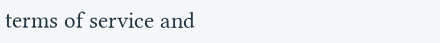terms of service and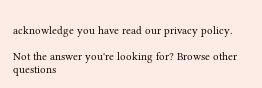acknowledge you have read our privacy policy.

Not the answer you're looking for? Browse other questions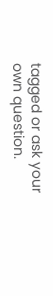tagged or ask your own question.